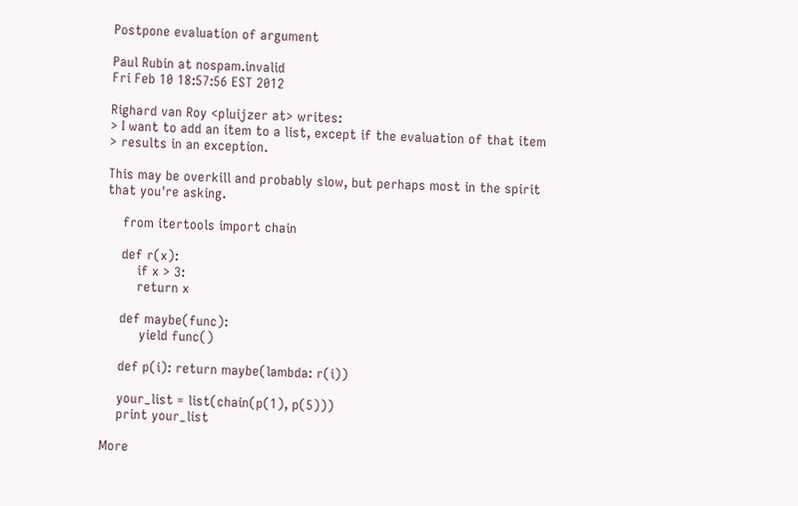Postpone evaluation of argument

Paul Rubin at nospam.invalid
Fri Feb 10 18:57:56 EST 2012

Righard van Roy <pluijzer at> writes:
> I want to add an item to a list, except if the evaluation of that item
> results in an exception.

This may be overkill and probably slow, but perhaps most in the spirit
that you're asking.

    from itertools import chain

    def r(x):
        if x > 3:
        return x

    def maybe(func):
         yield func()

    def p(i): return maybe(lambda: r(i))

    your_list = list(chain(p(1), p(5)))
    print your_list

More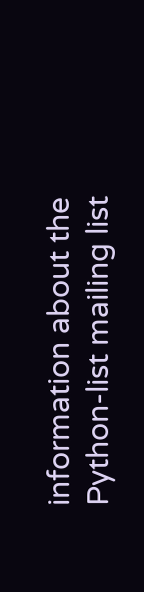information about the Python-list mailing list